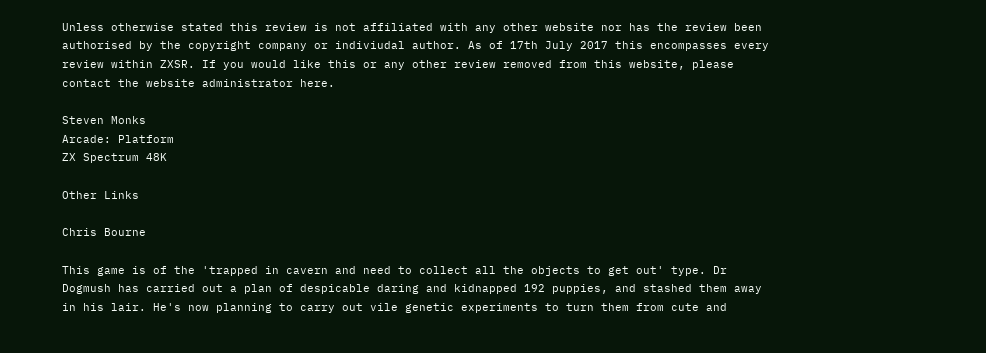Unless otherwise stated this review is not affiliated with any other website nor has the review been authorised by the copyright company or indiviudal author. As of 17th July 2017 this encompasses every review within ZXSR. If you would like this or any other review removed from this website, please contact the website administrator here.

Steven Monks
Arcade: Platform
ZX Spectrum 48K

Other Links

Chris Bourne

This game is of the 'trapped in cavern and need to collect all the objects to get out' type. Dr Dogmush has carried out a plan of despicable daring and kidnapped 192 puppies, and stashed them away in his lair. He's now planning to carry out vile genetic experiments to turn them from cute and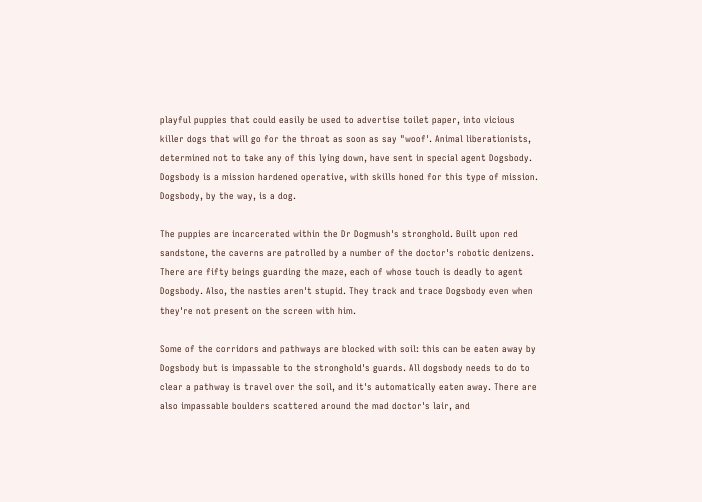playful puppies that could easily be used to advertise toilet paper, into vicious killer dogs that will go for the throat as soon as say "woof'. Animal liberationists, determined not to take any of this lying down, have sent in special agent Dogsbody. Dogsbody is a mission hardened operative, with skills honed for this type of mission. Dogsbody, by the way, is a dog.

The puppies are incarcerated within the Dr Dogmush's stronghold. Built upon red sandstone, the caverns are patrolled by a number of the doctor's robotic denizens. There are fifty beings guarding the maze, each of whose touch is deadly to agent Dogsbody. Also, the nasties aren't stupid. They track and trace Dogsbody even when they're not present on the screen with him.

Some of the corridors and pathways are blocked with soil: this can be eaten away by Dogsbody but is impassable to the stronghold's guards. All dogsbody needs to do to clear a pathway is travel over the soil, and it's automatically eaten away. There are also impassable boulders scattered around the mad doctor's lair, and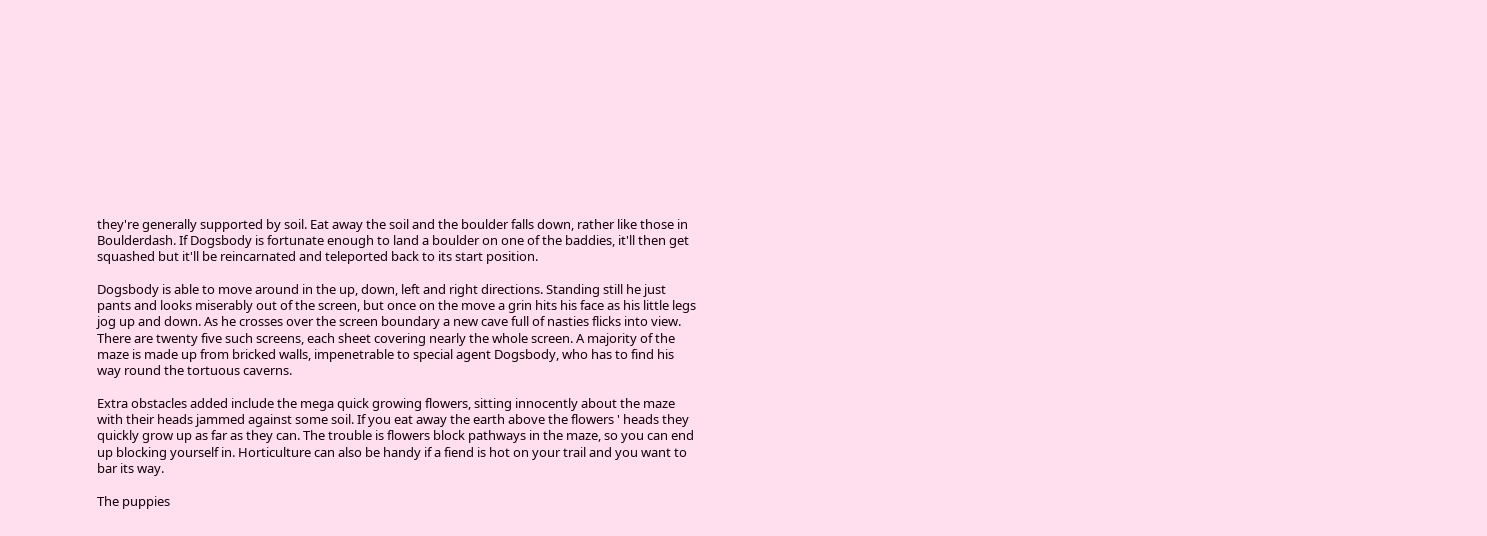they're generally supported by soil. Eat away the soil and the boulder falls down, rather like those in Boulderdash. If Dogsbody is fortunate enough to land a boulder on one of the baddies, it'll then get squashed but it'll be reincarnated and teleported back to its start position.

Dogsbody is able to move around in the up, down, left and right directions. Standing still he just pants and looks miserably out of the screen, but once on the move a grin hits his face as his little legs jog up and down. As he crosses over the screen boundary a new cave full of nasties flicks into view. There are twenty five such screens, each sheet covering nearly the whole screen. A majority of the maze is made up from bricked walls, impenetrable to special agent Dogsbody, who has to find his way round the tortuous caverns.

Extra obstacles added include the mega quick growing flowers, sitting innocently about the maze with their heads jammed against some soil. If you eat away the earth above the flowers ' heads they quickly grow up as far as they can. The trouble is flowers block pathways in the maze, so you can end up blocking yourself in. Horticulture can also be handy if a fiend is hot on your trail and you want to bar its way.

The puppies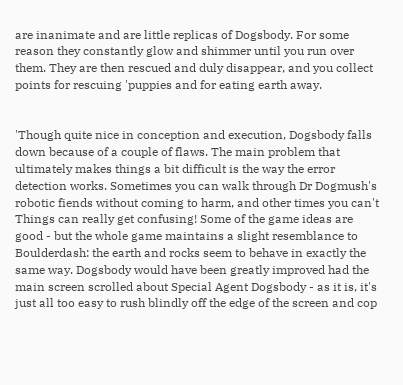are inanimate and are little replicas of Dogsbody. For some reason they constantly glow and shimmer until you run over them. They are then rescued and duly disappear, and you collect points for rescuing 'puppies and for eating earth away.


'Though quite nice in conception and execution, Dogsbody falls down because of a couple of flaws. The main problem that ultimately makes things a bit difficult is the way the error detection works. Sometimes you can walk through Dr Dogmush's robotic fiends without coming to harm, and other times you can't Things can really get confusing! Some of the game ideas are good - but the whole game maintains a slight resemblance to Boulderdash: the earth and rocks seem to behave in exactly the same way. Dogsbody would have been greatly improved had the main screen scrolled about Special Agent Dogsbody - as it is, it's just all too easy to rush blindly off the edge of the screen and cop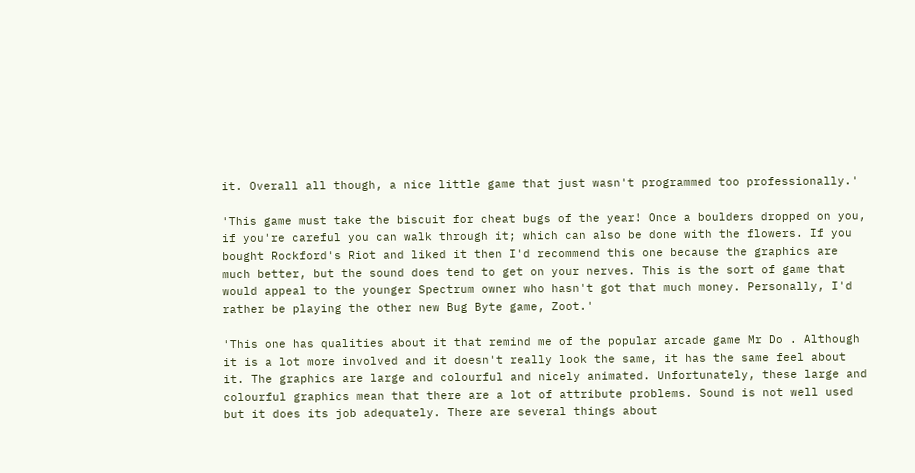it. Overall all though, a nice little game that just wasn't programmed too professionally.'

'This game must take the biscuit for cheat bugs of the year! Once a boulders dropped on you, if you're careful you can walk through it; which can also be done with the flowers. If you bought Rockford's Riot and liked it then I'd recommend this one because the graphics are much better, but the sound does tend to get on your nerves. This is the sort of game that would appeal to the younger Spectrum owner who hasn't got that much money. Personally, I'd rather be playing the other new Bug Byte game, Zoot.'

'This one has qualities about it that remind me of the popular arcade game Mr Do . Although it is a lot more involved and it doesn't really look the same, it has the same feel about it. The graphics are large and colourful and nicely animated. Unfortunately, these large and colourful graphics mean that there are a lot of attribute problems. Sound is not well used but it does its job adequately. There are several things about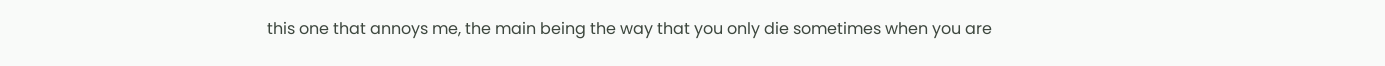this one that annoys me, the main being the way that you only die sometimes when you are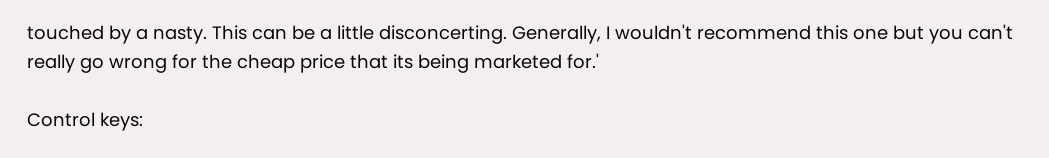touched by a nasty. This can be a little disconcerting. Generally, I wouldn't recommend this one but you can't really go wrong for the cheap price that its being marketed for.'

Control keys: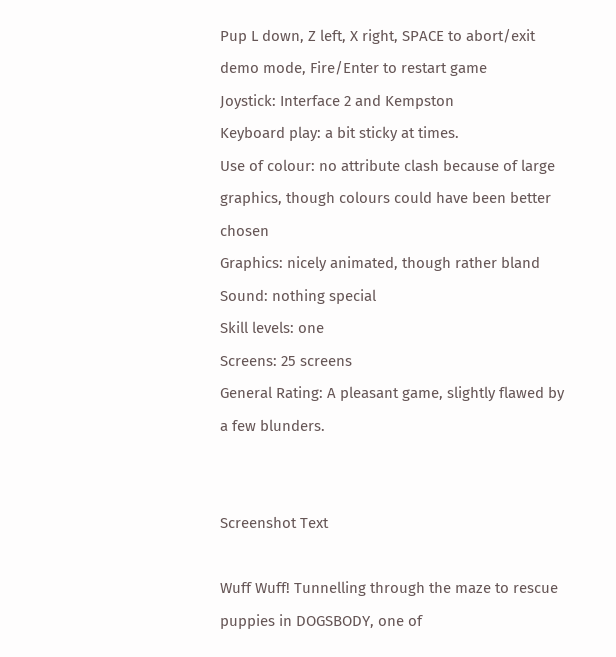Pup L down, Z left, X right, SPACE to abort/exit demo mode, Fire/Enter to restart game
Joystick: Interface 2 and Kempston
Keyboard play: a bit sticky at times.
Use of colour: no attribute clash because of large graphics, though colours could have been better chosen
Graphics: nicely animated, though rather bland
Sound: nothing special
Skill levels: one
Screens: 25 screens
General Rating: A pleasant game, slightly flawed by a few blunders.


Screenshot Text

Wuff Wuff! Tunnelling through the maze to rescue puppies in DOGSBODY, one of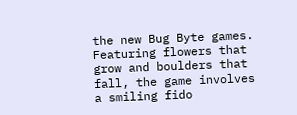the new Bug Byte games. Featuring flowers that grow and boulders that fall, the game involves a smiling fido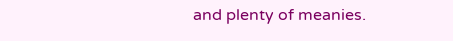and plenty of meanies.